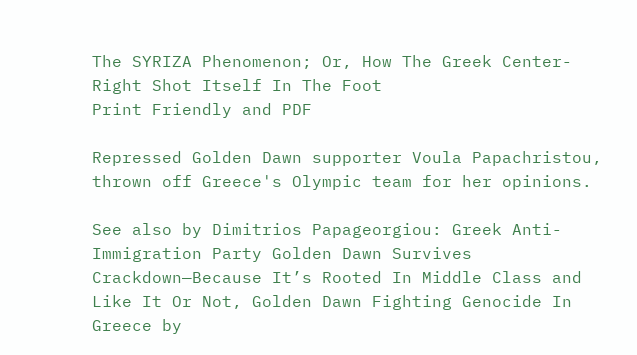The SYRIZA Phenomenon; Or, How The Greek Center-Right Shot Itself In The Foot
Print Friendly and PDF

Repressed Golden Dawn supporter Voula Papachristou, thrown off Greece's Olympic team for her opinions.

See also by Dimitrios Papageorgiou: Greek Anti-Immigration Party Golden Dawn Survives Crackdown—Because It’s Rooted In Middle Class and Like It Or Not, Golden Dawn Fighting Genocide In Greece by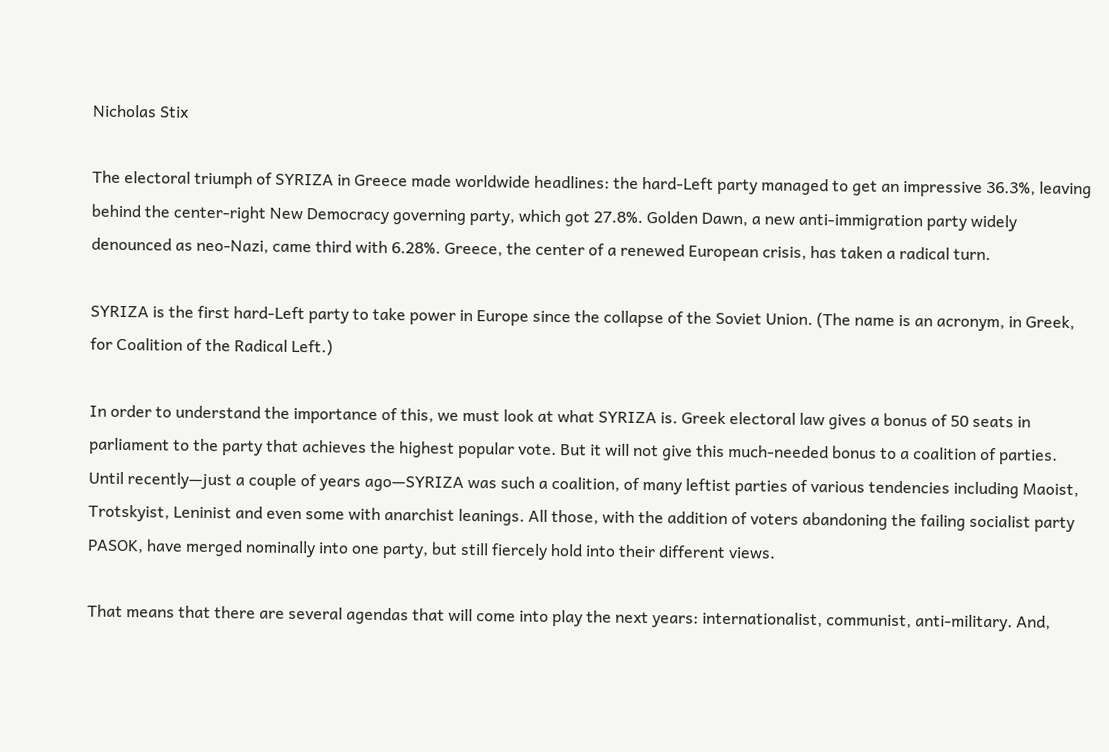Nicholas Stix

The electoral triumph of SYRIZA in Greece made worldwide headlines: the hard-Left party managed to get an impressive 36.3%, leaving behind the center-right New Democracy governing party, which got 27.8%. Golden Dawn, a new anti-immigration party widely denounced as neo-Nazi, came third with 6.28%. Greece, the center of a renewed European crisis, has taken a radical turn.

SYRIZA is the first hard-Left party to take power in Europe since the collapse of the Soviet Union. (The name is an acronym, in Greek, for Coalition of the Radical Left.)

In order to understand the importance of this, we must look at what SYRIZA is. Greek electoral law gives a bonus of 50 seats in parliament to the party that achieves the highest popular vote. But it will not give this much-needed bonus to a coalition of parties. Until recently—just a couple of years ago—SYRIZA was such a coalition, of many leftist parties of various tendencies including Maoist, Trotskyist, Leninist and even some with anarchist leanings. All those, with the addition of voters abandoning the failing socialist party PASOK, have merged nominally into one party, but still fiercely hold into their different views.

That means that there are several agendas that will come into play the next years: internationalist, communist, anti-military. And,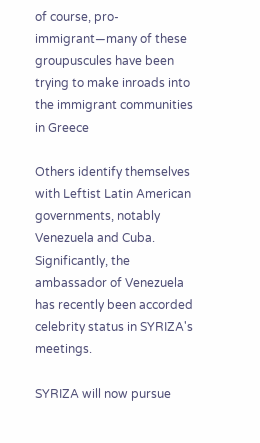of course, pro-immigrant—many of these groupuscules have been trying to make inroads into the immigrant communities in Greece

Others identify themselves with Leftist Latin American governments, notably Venezuela and Cuba. Significantly, the ambassador of Venezuela has recently been accorded celebrity status in SYRIZA's meetings.

SYRIZA will now pursue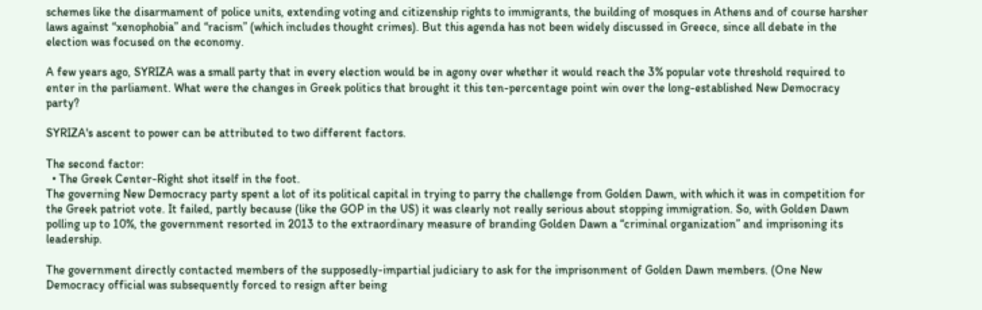schemes like the disarmament of police units, extending voting and citizenship rights to immigrants, the building of mosques in Athens and of course harsher laws against “xenophobia” and “racism” (which includes thought crimes). But this agenda has not been widely discussed in Greece, since all debate in the election was focused on the economy.

A few years ago, SYRIZA was a small party that in every election would be in agony over whether it would reach the 3% popular vote threshold required to enter in the parliament. What were the changes in Greek politics that brought it this ten-percentage point win over the long-established New Democracy party?

SYRIZA's ascent to power can be attributed to two different factors.

The second factor:
  • The Greek Center-Right shot itself in the foot.
The governing New Democracy party spent a lot of its political capital in trying to parry the challenge from Golden Dawn, with which it was in competition for the Greek patriot vote. It failed, partly because (like the GOP in the US) it was clearly not really serious about stopping immigration. So, with Golden Dawn polling up to 10%, the government resorted in 2013 to the extraordinary measure of branding Golden Dawn a “criminal organization” and imprisoning its leadership.

The government directly contacted members of the supposedly-impartial judiciary to ask for the imprisonment of Golden Dawn members. (One New Democracy official was subsequently forced to resign after being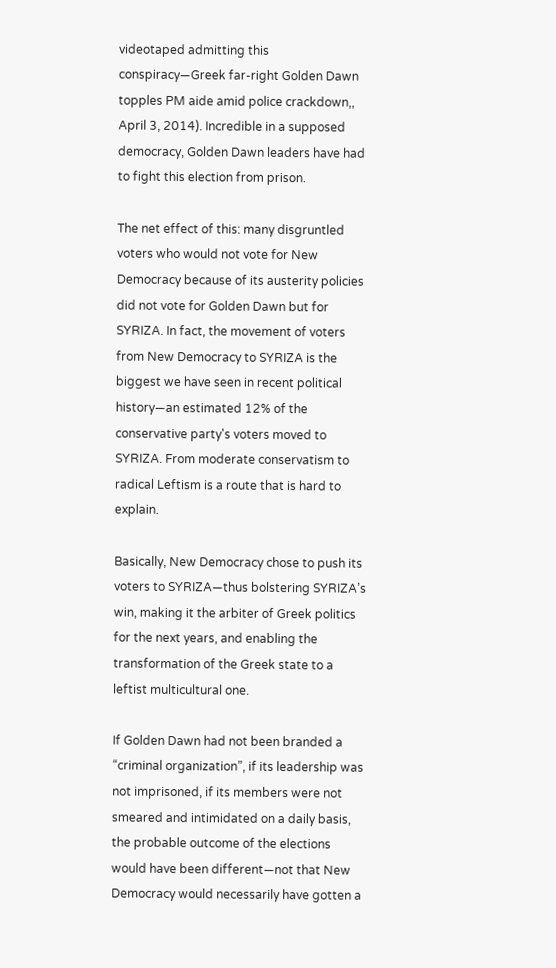videotaped admitting this conspiracy—Greek far-right Golden Dawn topples PM aide amid police crackdown,, April 3, 2014). Incredible in a supposed democracy, Golden Dawn leaders have had to fight this election from prison.

The net effect of this: many disgruntled voters who would not vote for New Democracy because of its austerity policies did not vote for Golden Dawn but for SYRIZA. In fact, the movement of voters from New Democracy to SYRIZA is the biggest we have seen in recent political history—an estimated 12% of the conservative party's voters moved to SYRIZA. From moderate conservatism to radical Leftism is a route that is hard to explain.

Basically, New Democracy chose to push its voters to SYRIZA—thus bolstering SYRIZA’s win, making it the arbiter of Greek politics for the next years, and enabling the transformation of the Greek state to a leftist multicultural one.

If Golden Dawn had not been branded a “criminal organization”, if its leadership was not imprisoned, if its members were not smeared and intimidated on a daily basis, the probable outcome of the elections would have been different—not that New Democracy would necessarily have gotten a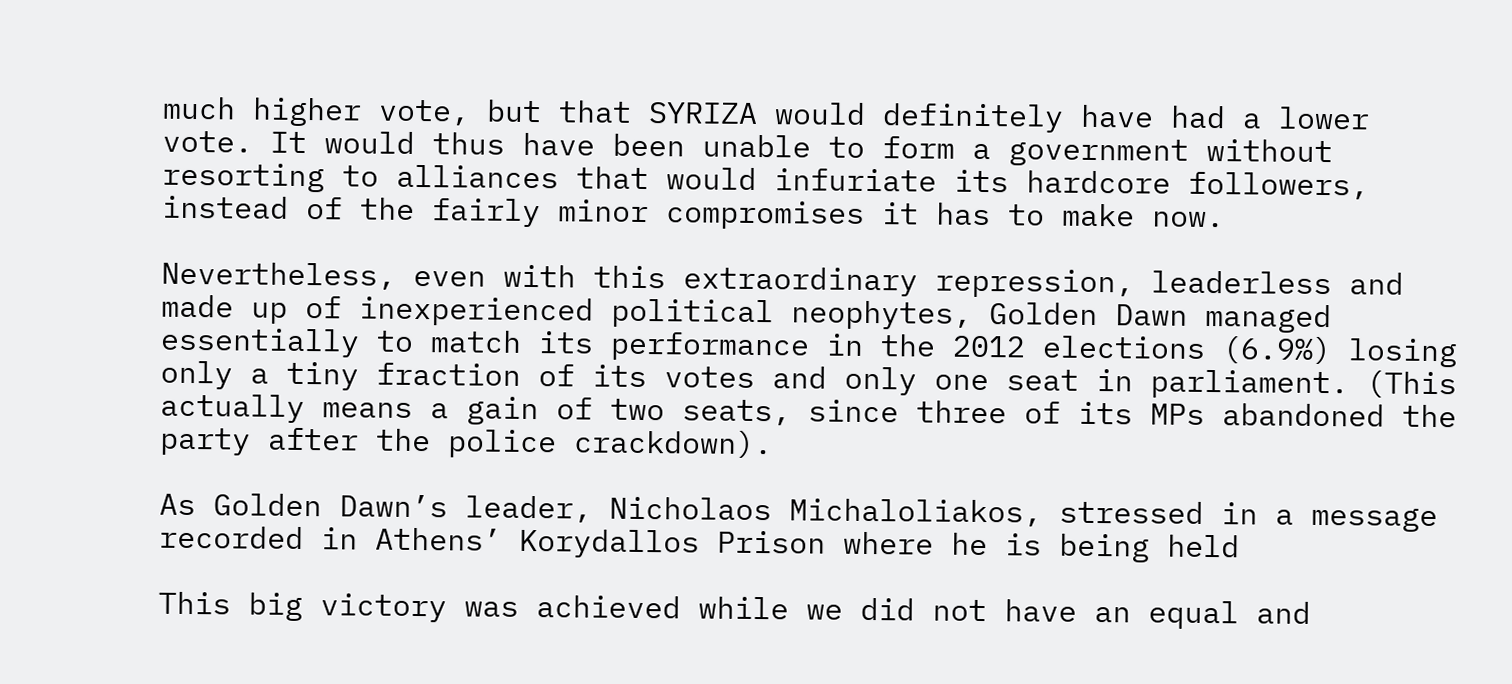much higher vote, but that SYRIZA would definitely have had a lower vote. It would thus have been unable to form a government without resorting to alliances that would infuriate its hardcore followers, instead of the fairly minor compromises it has to make now.

Nevertheless, even with this extraordinary repression, leaderless and made up of inexperienced political neophytes, Golden Dawn managed essentially to match its performance in the 2012 elections (6.9%) losing only a tiny fraction of its votes and only one seat in parliament. (This actually means a gain of two seats, since three of its MPs abandoned the party after the police crackdown).

As Golden Dawn’s leader, Nicholaos Michaloliakos, stressed in a message recorded in Athens’ Korydallos Prison where he is being held

This big victory was achieved while we did not have an equal and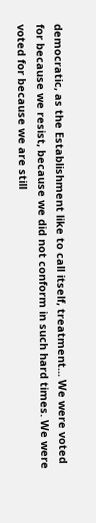democratic, as the Establishment like to call itself, treatment... We were voted for because we resist, because we did not conform in such hard times. We were voted for because we are still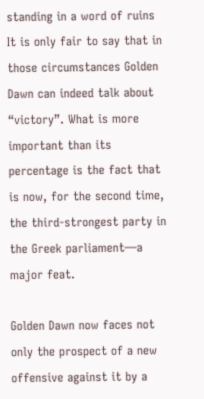standing in a word of ruins
It is only fair to say that in those circumstances Golden Dawn can indeed talk about “victory”. What is more important than its percentage is the fact that is now, for the second time, the third-strongest party in the Greek parliament—a major feat.

Golden Dawn now faces not only the prospect of a new offensive against it by a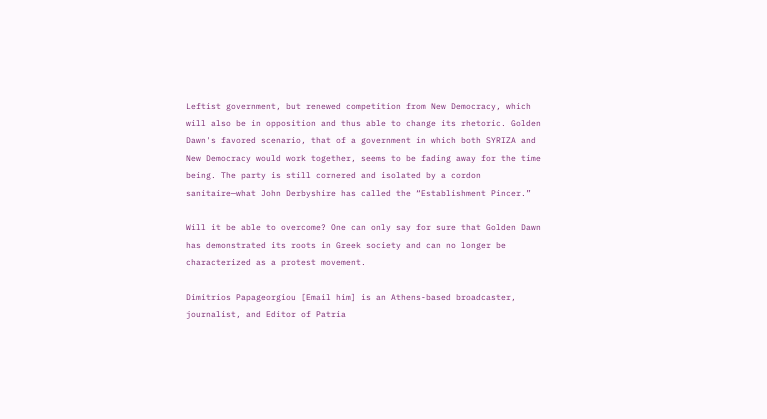Leftist government, but renewed competition from New Democracy, which will also be in opposition and thus able to change its rhetoric. Golden Dawn's favored scenario, that of a government in which both SYRIZA and New Democracy would work together, seems to be fading away for the time being. The party is still cornered and isolated by a cordon sanitaire—what John Derbyshire has called the “Establishment Pincer.”

Will it be able to overcome? One can only say for sure that Golden Dawn has demonstrated its roots in Greek society and can no longer be characterized as a protest movement.

Dimitrios Papageorgiou [Email him] is an Athens-based broadcaster, journalist, and Editor of Patria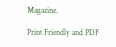Magazine.

Print Friendly and PDF